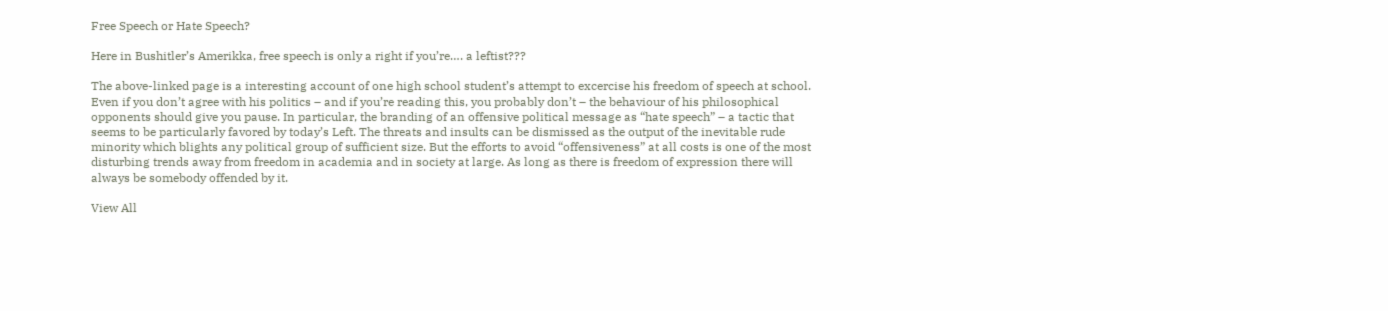Free Speech or Hate Speech?

Here in Bushitler’s Amerikka, free speech is only a right if you’re…. a leftist???

The above-linked page is a interesting account of one high school student’s attempt to excercise his freedom of speech at school. Even if you don’t agree with his politics – and if you’re reading this, you probably don’t – the behaviour of his philosophical opponents should give you pause. In particular, the branding of an offensive political message as “hate speech” – a tactic that seems to be particularly favored by today’s Left. The threats and insults can be dismissed as the output of the inevitable rude minority which blights any political group of sufficient size. But the efforts to avoid “offensiveness” at all costs is one of the most disturbing trends away from freedom in academia and in society at large. As long as there is freedom of expression there will always be somebody offended by it.

View All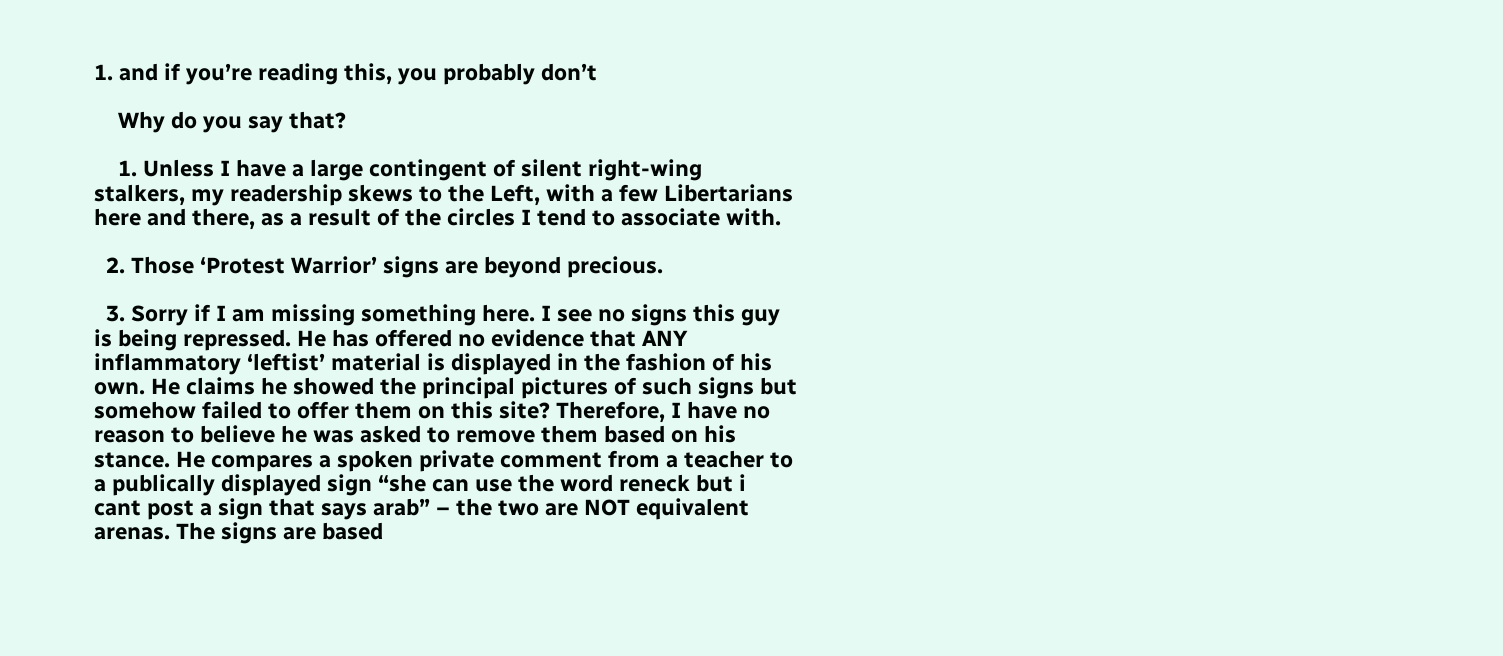1. and if you’re reading this, you probably don’t

    Why do you say that?

    1. Unless I have a large contingent of silent right-wing stalkers, my readership skews to the Left, with a few Libertarians here and there, as a result of the circles I tend to associate with.

  2. Those ‘Protest Warrior’ signs are beyond precious.

  3. Sorry if I am missing something here. I see no signs this guy is being repressed. He has offered no evidence that ANY inflammatory ‘leftist’ material is displayed in the fashion of his own. He claims he showed the principal pictures of such signs but somehow failed to offer them on this site? Therefore, I have no reason to believe he was asked to remove them based on his stance. He compares a spoken private comment from a teacher to a publically displayed sign “she can use the word reneck but i cant post a sign that says arab” – the two are NOT equivalent arenas. The signs are based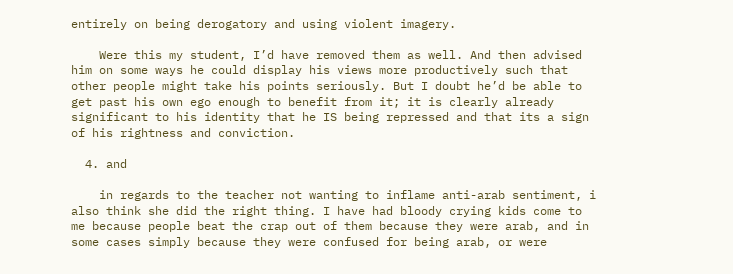entirely on being derogatory and using violent imagery.

    Were this my student, I’d have removed them as well. And then advised him on some ways he could display his views more productively such that other people might take his points seriously. But I doubt he’d be able to get past his own ego enough to benefit from it; it is clearly already significant to his identity that he IS being repressed and that its a sign of his rightness and conviction.

  4. and

    in regards to the teacher not wanting to inflame anti-arab sentiment, i also think she did the right thing. I have had bloody crying kids come to me because people beat the crap out of them because they were arab, and in some cases simply because they were confused for being arab, or were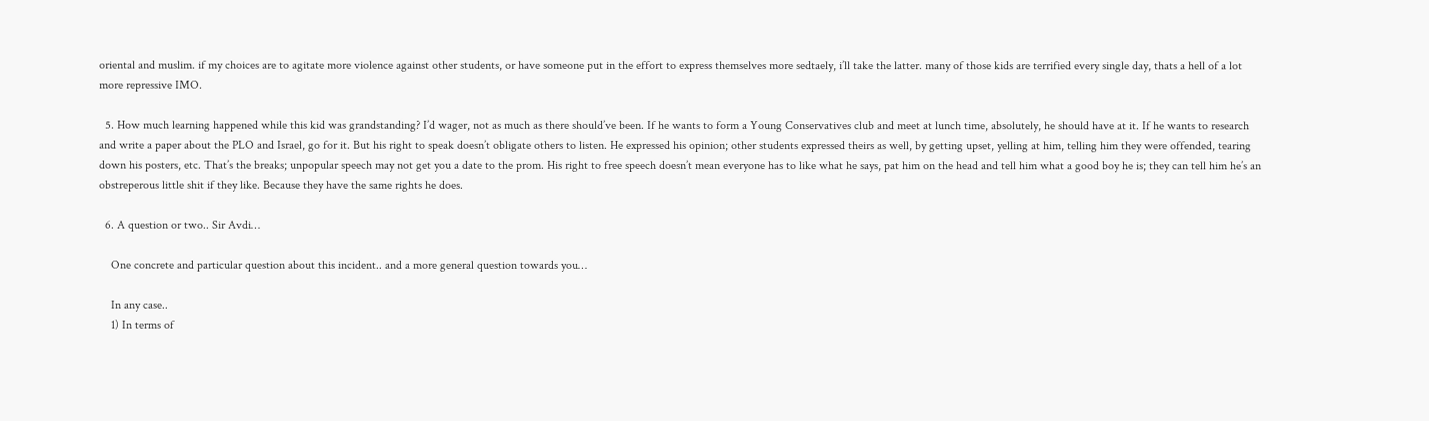oriental and muslim. if my choices are to agitate more violence against other students, or have someone put in the effort to express themselves more sedtaely, i’ll take the latter. many of those kids are terrified every single day, thats a hell of a lot more repressive IMO.

  5. How much learning happened while this kid was grandstanding? I’d wager, not as much as there should’ve been. If he wants to form a Young Conservatives club and meet at lunch time, absolutely, he should have at it. If he wants to research and write a paper about the PLO and Israel, go for it. But his right to speak doesn’t obligate others to listen. He expressed his opinion; other students expressed theirs as well, by getting upset, yelling at him, telling him they were offended, tearing down his posters, etc. That’s the breaks; unpopular speech may not get you a date to the prom. His right to free speech doesn’t mean everyone has to like what he says, pat him on the head and tell him what a good boy he is; they can tell him he’s an obstreperous little shit if they like. Because they have the same rights he does.

  6. A question or two.. Sir Avdi…

    One concrete and particular question about this incident.. and a more general question towards you…

    In any case..
    1) In terms of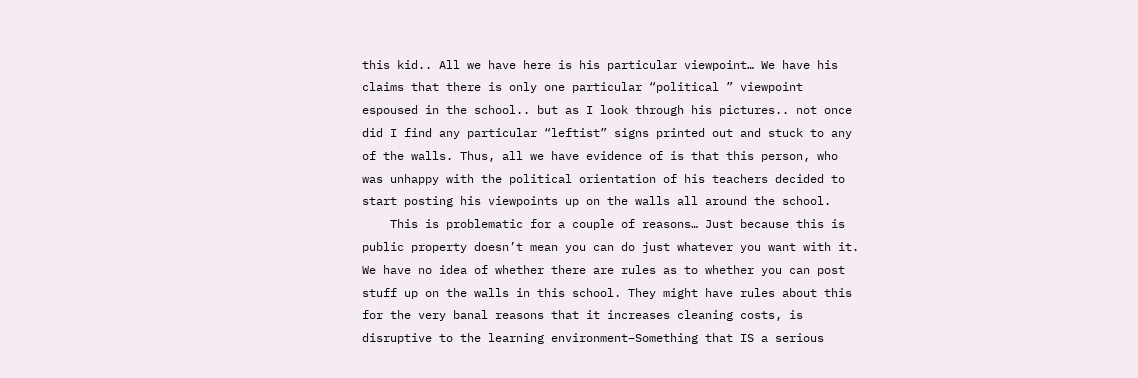this kid.. All we have here is his particular viewpoint… We have his claims that there is only one particular “political ” viewpoint espoused in the school.. but as I look through his pictures.. not once did I find any particular “leftist” signs printed out and stuck to any of the walls. Thus, all we have evidence of is that this person, who was unhappy with the political orientation of his teachers decided to start posting his viewpoints up on the walls all around the school.
    This is problematic for a couple of reasons… Just because this is public property doesn’t mean you can do just whatever you want with it. We have no idea of whether there are rules as to whether you can post stuff up on the walls in this school. They might have rules about this for the very banal reasons that it increases cleaning costs, is disruptive to the learning environment–Something that IS a serious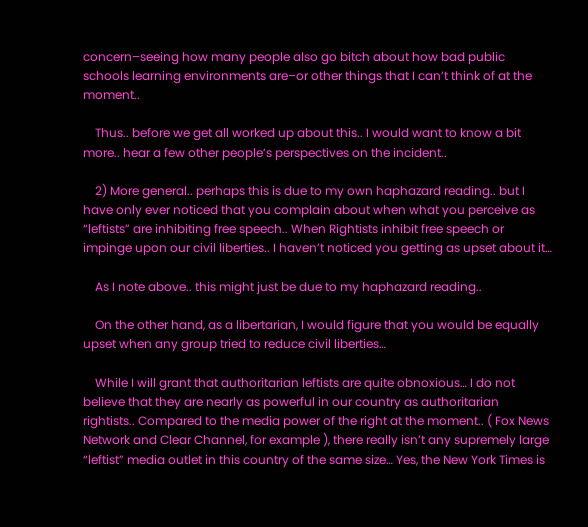concern–seeing how many people also go bitch about how bad public schools learning environments are–or other things that I can’t think of at the moment..

    Thus.. before we get all worked up about this.. I would want to know a bit more.. hear a few other people’s perspectives on the incident..

    2) More general.. perhaps this is due to my own haphazard reading.. but I have only ever noticed that you complain about when what you perceive as “leftists” are inhibiting free speech.. When Rightists inhibit free speech or impinge upon our civil liberties.. I haven’t noticed you getting as upset about it…

    As I note above.. this might just be due to my haphazard reading..

    On the other hand, as a libertarian, I would figure that you would be equally upset when any group tried to reduce civil liberties…

    While I will grant that authoritarian leftists are quite obnoxious… I do not believe that they are nearly as powerful in our country as authoritarian rightists.. Compared to the media power of the right at the moment.. ( Fox News Network and Clear Channel, for example ), there really isn’t any supremely large “leftist” media outlet in this country of the same size… Yes, the New York Times is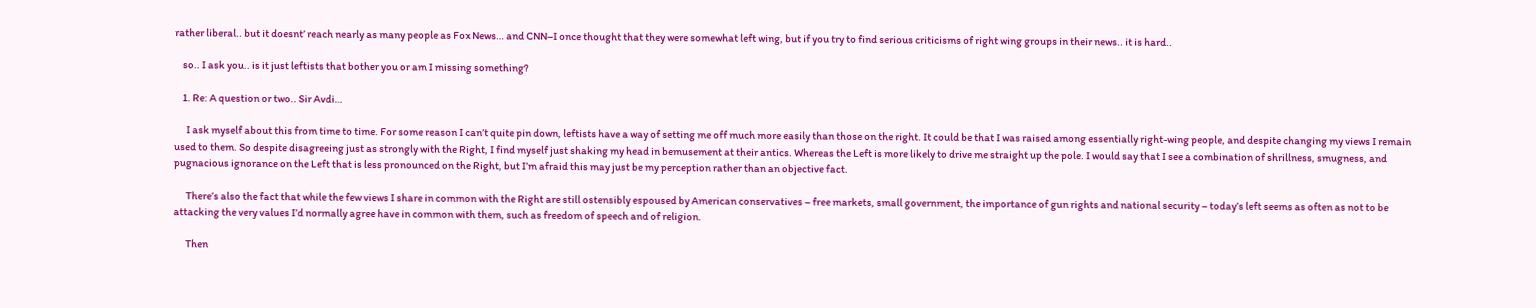rather liberal.. but it doesnt’ reach nearly as many people as Fox News… and CNN–I once thought that they were somewhat left wing, but if you try to find serious criticisms of right wing groups in their news.. it is hard..

    so.. I ask you.. is it just leftists that bother you or am I missing something?

    1. Re: A question or two.. Sir Avdi…

      I ask myself about this from time to time. For some reason I can’t quite pin down, leftists have a way of setting me off much more easily than those on the right. It could be that I was raised among essentially right-wing people, and despite changing my views I remain used to them. So despite disagreeing just as strongly with the Right, I find myself just shaking my head in bemusement at their antics. Whereas the Left is more likely to drive me straight up the pole. I would say that I see a combination of shrillness, smugness, and pugnacious ignorance on the Left that is less pronounced on the Right, but I’m afraid this may just be my perception rather than an objective fact.

      There’s also the fact that while the few views I share in common with the Right are still ostensibly espoused by American conservatives – free markets, small government, the importance of gun rights and national security – today’s left seems as often as not to be attacking the very values I’d normally agree have in common with them, such as freedom of speech and of religion.

      Then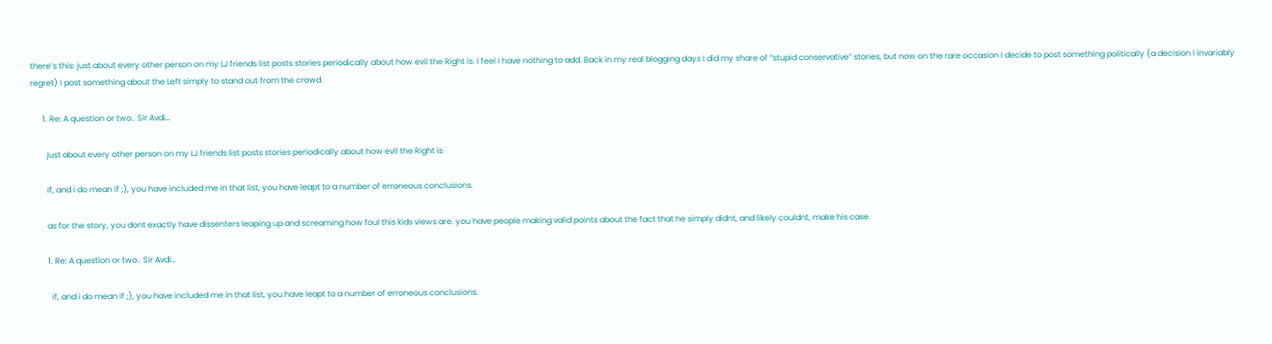there’s this: just about every other person on my LJ friends list posts stories periodically about how evil the Right is. I feel I have nothing to add. Back in my real blogging days I did my share of “stupid conservative” stories, but now on the rare occasion I decide to post something politically (a decision I invariably regret) I post something about the Left simply to stand out from the crowd.

      1. Re: A question or two.. Sir Avdi…

        just about every other person on my LJ friends list posts stories periodically about how evil the Right is

        if, and i do mean if ;), you have included me in that list, you have leapt to a number of erroneous conclusions.

        as for the story, you dont exactly have dissenters leaping up and screaming how foul this kids views are. you have people making valid points about the fact that he simply didnt, and likely couldnt, make his case.

        1. Re: A question or two.. Sir Avdi…

          if, and i do mean if ;), you have included me in that list, you have leapt to a number of erroneous conclusions.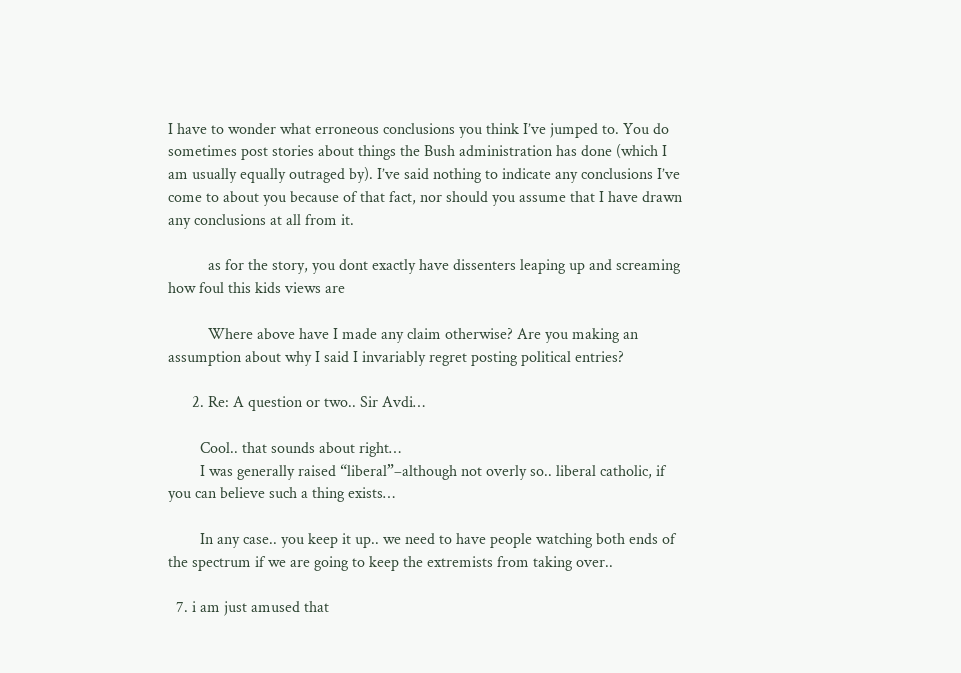I have to wonder what erroneous conclusions you think I’ve jumped to. You do sometimes post stories about things the Bush administration has done (which I am usually equally outraged by). I’ve said nothing to indicate any conclusions I’ve come to about you because of that fact, nor should you assume that I have drawn any conclusions at all from it.

          as for the story, you dont exactly have dissenters leaping up and screaming how foul this kids views are

          Where above have I made any claim otherwise? Are you making an assumption about why I said I invariably regret posting political entries?

      2. Re: A question or two.. Sir Avdi…

        Cool.. that sounds about right…
        I was generally raised “liberal”–although not overly so.. liberal catholic, if you can believe such a thing exists…

        In any case.. you keep it up.. we need to have people watching both ends of the spectrum if we are going to keep the extremists from taking over..

  7. i am just amused that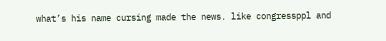what’s his name cursing made the news. like congressppl and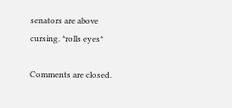senators are above cursing. *rolls eyes*

Comments are closed.